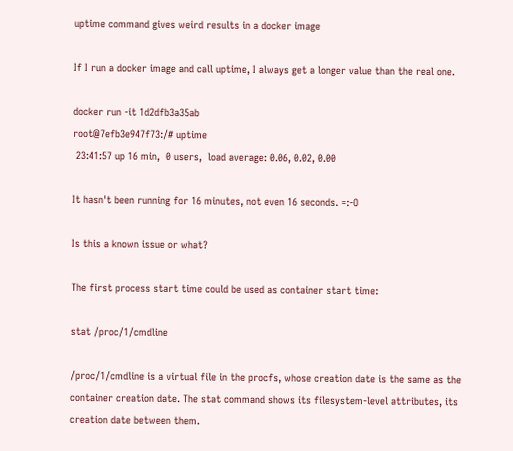uptime command gives weird results in a docker image

If I run a docker image and call uptime, I always get a longer value than the real one.

docker run -it 1d2dfb3a35ab
root@7efb3e947f73:/# uptime
 23:41:57 up 16 min,  0 users,  load average: 0.06, 0.02, 0.00

It hasn't been running for 16 minutes, not even 16 seconds. =:-O

Is this a known issue or what?

The first process start time could be used as container start time:

stat /proc/1/cmdline

/proc/1/cmdline is a virtual file in the procfs, whose creation date is the same as the container creation date. The stat command shows its filesystem-level attributes, its creation date between them.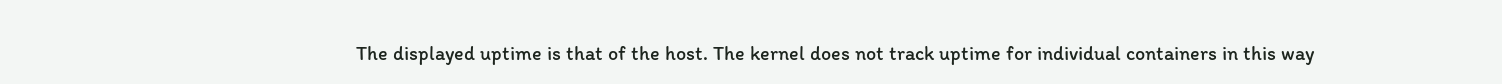The displayed uptime is that of the host. The kernel does not track uptime for individual containers in this way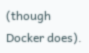(though Docker does).